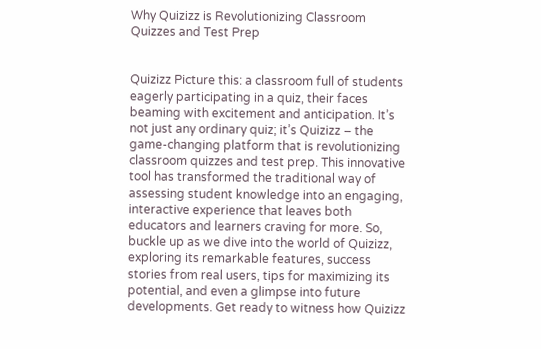Why Quizizz is Revolutionizing Classroom Quizzes and Test Prep


Quizizz Picture this: a classroom full of students eagerly participating in a quiz, their faces beaming with excitement and anticipation. It’s not just any ordinary quiz; it’s Quizizz – the game-changing platform that is revolutionizing classroom quizzes and test prep. This innovative tool has transformed the traditional way of assessing student knowledge into an engaging, interactive experience that leaves both educators and learners craving for more. So, buckle up as we dive into the world of Quizizz, exploring its remarkable features, success stories from real users, tips for maximizing its potential, and even a glimpse into future developments. Get ready to witness how Quizizz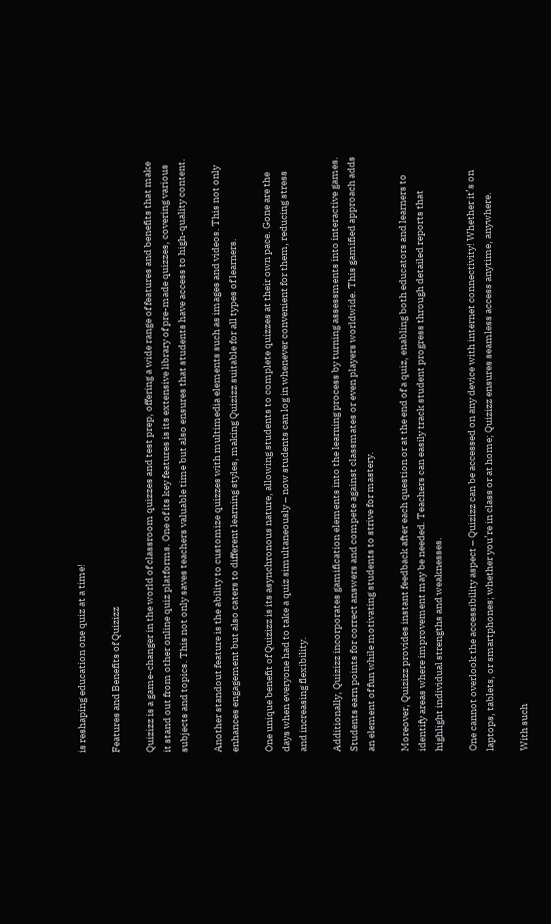is reshaping education one quiz at a time!

Features and Benefits of Quizizz

Quizizz is a game-changer in the world of classroom quizzes and test prep, offering a wide range of features and benefits that make it stand out from other online quiz platforms. One of its key features is its extensive library of pre-made quizzes, covering various subjects and topics. This not only saves teachers valuable time but also ensures that students have access to high-quality content.

Another standout feature is the ability to customize quizzes with multimedia elements such as images and videos. This not only enhances engagement but also caters to different learning styles, making Quizizz suitable for all types of learners.

One unique benefit of Quizizz is its asynchronous nature, allowing students to complete quizzes at their own pace. Gone are the days when everyone had to take a quiz simultaneously – now students can log in whenever convenient for them, reducing stress and increasing flexibility.

Additionally, Quizizz incorporates gamification elements into the learning process by turning assessments into interactive games. Students earn points for correct answers and compete against classmates or even players worldwide. This gamified approach adds an element of fun while motivating students to strive for mastery.

Moreover, Quizizz provides instant feedback after each question or at the end of a quiz, enabling both educators and learners to identify areas where improvement may be needed. Teachers can easily track student progress through detailed reports that highlight individual strengths and weaknesses.

One cannot overlook the accessibility aspect – Quizizz can be accessed on any device with internet connectivity! Whether it’s on laptops, tablets, or smartphones; whether you’re in class or at home; Quizizz ensures seamless access anytime, anywhere.

With such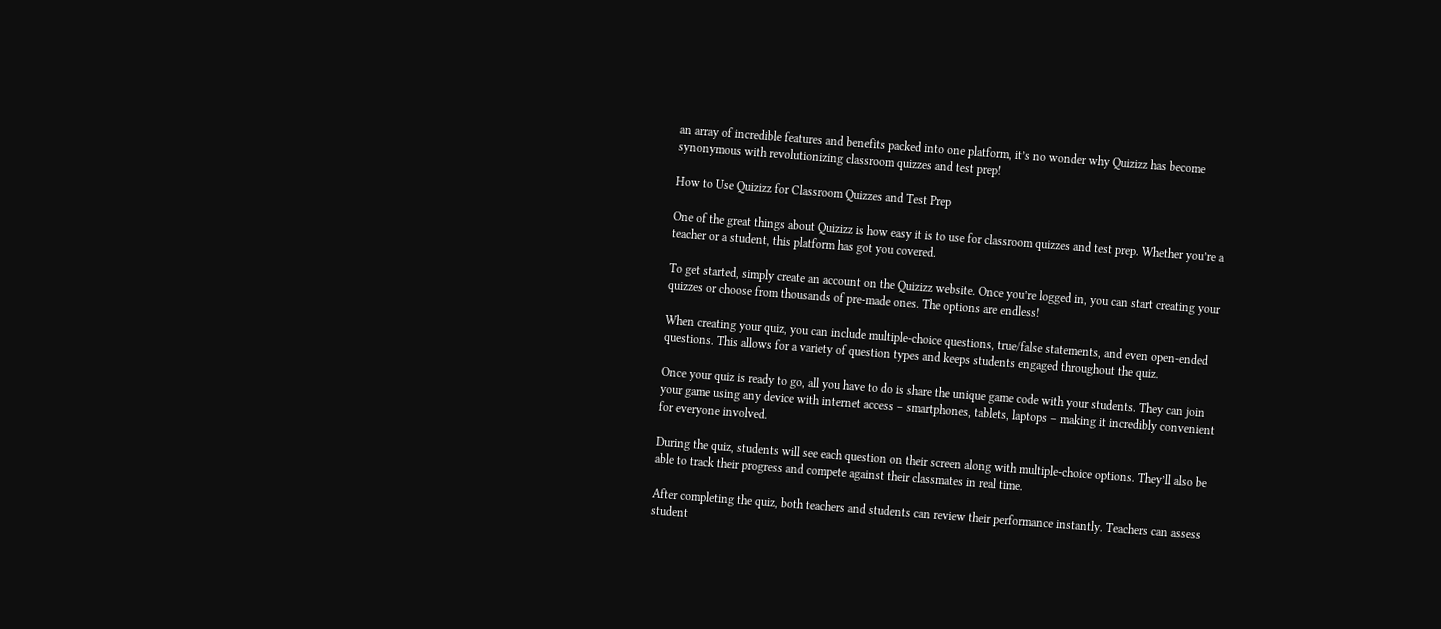an array of incredible features and benefits packed into one platform, it’s no wonder why Quizizz has become synonymous with revolutionizing classroom quizzes and test prep!

How to Use Quizizz for Classroom Quizzes and Test Prep

One of the great things about Quizizz is how easy it is to use for classroom quizzes and test prep. Whether you’re a teacher or a student, this platform has got you covered.

To get started, simply create an account on the Quizizz website. Once you’re logged in, you can start creating your quizzes or choose from thousands of pre-made ones. The options are endless!

When creating your quiz, you can include multiple-choice questions, true/false statements, and even open-ended questions. This allows for a variety of question types and keeps students engaged throughout the quiz.

Once your quiz is ready to go, all you have to do is share the unique game code with your students. They can join your game using any device with internet access – smartphones, tablets, laptops – making it incredibly convenient for everyone involved.

During the quiz, students will see each question on their screen along with multiple-choice options. They’ll also be able to track their progress and compete against their classmates in real time.

After completing the quiz, both teachers and students can review their performance instantly. Teachers can assess student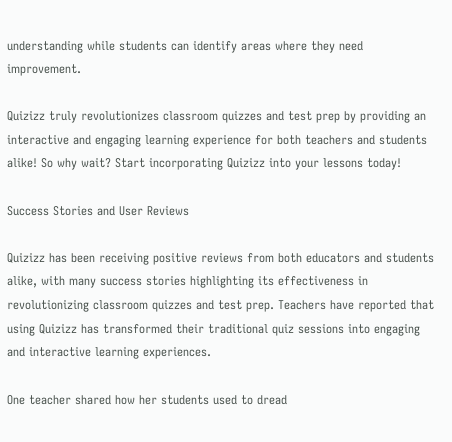understanding while students can identify areas where they need improvement.

Quizizz truly revolutionizes classroom quizzes and test prep by providing an interactive and engaging learning experience for both teachers and students alike! So why wait? Start incorporating Quizizz into your lessons today!

Success Stories and User Reviews

Quizizz has been receiving positive reviews from both educators and students alike, with many success stories highlighting its effectiveness in revolutionizing classroom quizzes and test prep. Teachers have reported that using Quizizz has transformed their traditional quiz sessions into engaging and interactive learning experiences.

One teacher shared how her students used to dread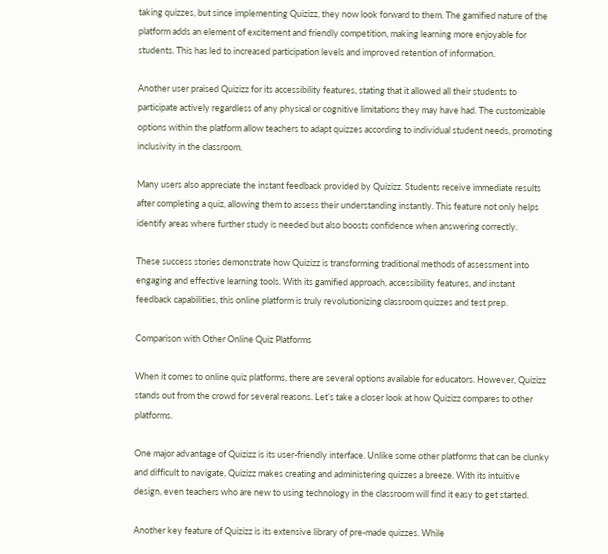taking quizzes, but since implementing Quizizz, they now look forward to them. The gamified nature of the platform adds an element of excitement and friendly competition, making learning more enjoyable for students. This has led to increased participation levels and improved retention of information.

Another user praised Quizizz for its accessibility features, stating that it allowed all their students to participate actively regardless of any physical or cognitive limitations they may have had. The customizable options within the platform allow teachers to adapt quizzes according to individual student needs, promoting inclusivity in the classroom.

Many users also appreciate the instant feedback provided by Quizizz. Students receive immediate results after completing a quiz, allowing them to assess their understanding instantly. This feature not only helps identify areas where further study is needed but also boosts confidence when answering correctly.

These success stories demonstrate how Quizizz is transforming traditional methods of assessment into engaging and effective learning tools. With its gamified approach, accessibility features, and instant feedback capabilities, this online platform is truly revolutionizing classroom quizzes and test prep.

Comparison with Other Online Quiz Platforms

When it comes to online quiz platforms, there are several options available for educators. However, Quizizz stands out from the crowd for several reasons. Let’s take a closer look at how Quizizz compares to other platforms.

One major advantage of Quizizz is its user-friendly interface. Unlike some other platforms that can be clunky and difficult to navigate, Quizizz makes creating and administering quizzes a breeze. With its intuitive design, even teachers who are new to using technology in the classroom will find it easy to get started.

Another key feature of Quizizz is its extensive library of pre-made quizzes. While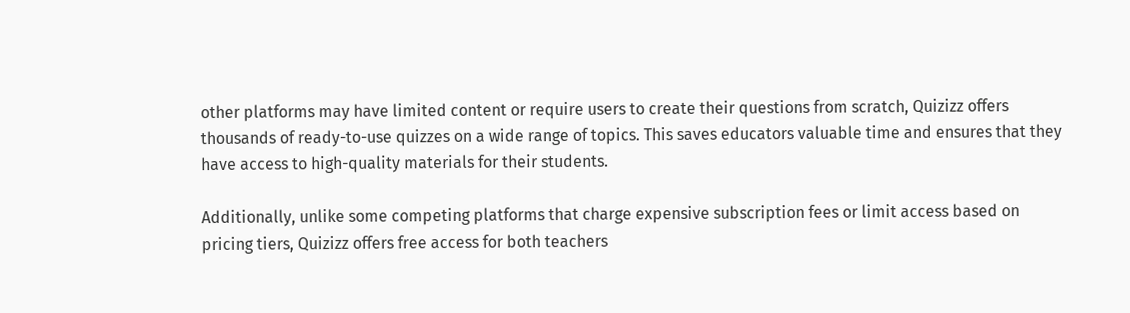other platforms may have limited content or require users to create their questions from scratch, Quizizz offers thousands of ready-to-use quizzes on a wide range of topics. This saves educators valuable time and ensures that they have access to high-quality materials for their students.

Additionally, unlike some competing platforms that charge expensive subscription fees or limit access based on pricing tiers, Quizizz offers free access for both teachers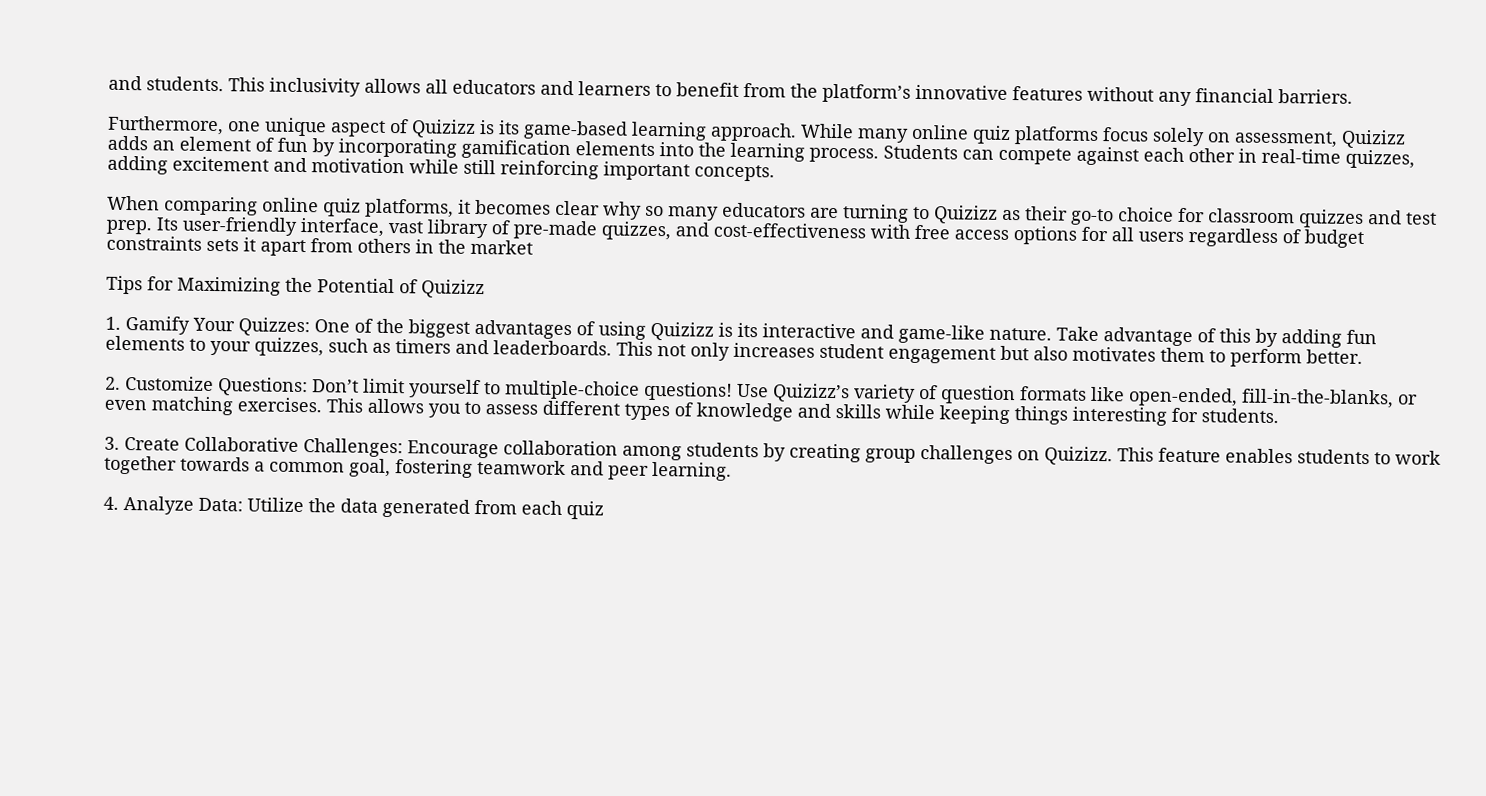and students. This inclusivity allows all educators and learners to benefit from the platform’s innovative features without any financial barriers.

Furthermore, one unique aspect of Quizizz is its game-based learning approach. While many online quiz platforms focus solely on assessment, Quizizz adds an element of fun by incorporating gamification elements into the learning process. Students can compete against each other in real-time quizzes, adding excitement and motivation while still reinforcing important concepts.

When comparing online quiz platforms, it becomes clear why so many educators are turning to Quizizz as their go-to choice for classroom quizzes and test prep. Its user-friendly interface, vast library of pre-made quizzes, and cost-effectiveness with free access options for all users regardless of budget constraints sets it apart from others in the market

Tips for Maximizing the Potential of Quizizz

1. Gamify Your Quizzes: One of the biggest advantages of using Quizizz is its interactive and game-like nature. Take advantage of this by adding fun elements to your quizzes, such as timers and leaderboards. This not only increases student engagement but also motivates them to perform better.

2. Customize Questions: Don’t limit yourself to multiple-choice questions! Use Quizizz’s variety of question formats like open-ended, fill-in-the-blanks, or even matching exercises. This allows you to assess different types of knowledge and skills while keeping things interesting for students.

3. Create Collaborative Challenges: Encourage collaboration among students by creating group challenges on Quizizz. This feature enables students to work together towards a common goal, fostering teamwork and peer learning.

4. Analyze Data: Utilize the data generated from each quiz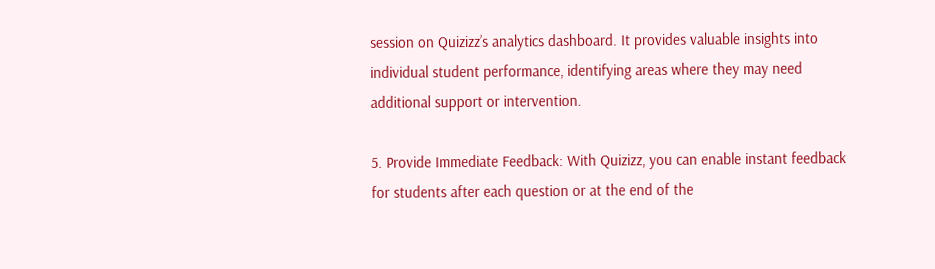session on Quizizz’s analytics dashboard. It provides valuable insights into individual student performance, identifying areas where they may need additional support or intervention.

5. Provide Immediate Feedback: With Quizizz, you can enable instant feedback for students after each question or at the end of the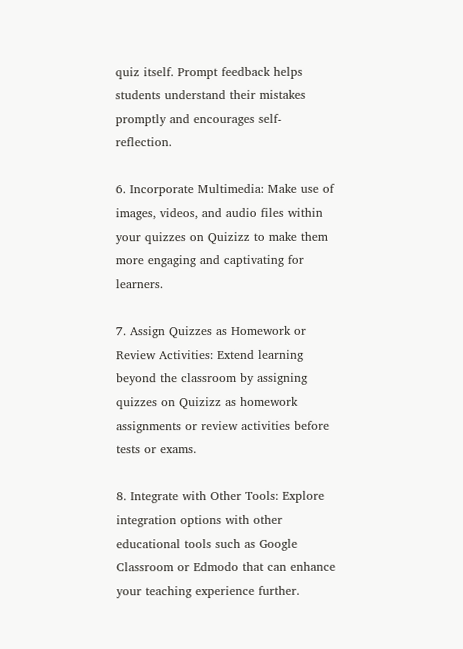quiz itself. Prompt feedback helps students understand their mistakes promptly and encourages self-reflection.

6. Incorporate Multimedia: Make use of images, videos, and audio files within your quizzes on Quizizz to make them more engaging and captivating for learners.

7. Assign Quizzes as Homework or Review Activities: Extend learning beyond the classroom by assigning quizzes on Quizizz as homework assignments or review activities before tests or exams.

8. Integrate with Other Tools: Explore integration options with other educational tools such as Google Classroom or Edmodo that can enhance your teaching experience further.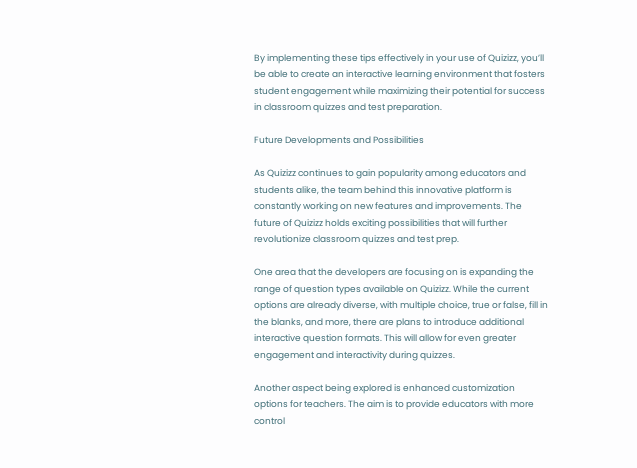By implementing these tips effectively in your use of Quizizz, you’ll be able to create an interactive learning environment that fosters student engagement while maximizing their potential for success in classroom quizzes and test preparation.

Future Developments and Possibilities

As Quizizz continues to gain popularity among educators and students alike, the team behind this innovative platform is constantly working on new features and improvements. The future of Quizizz holds exciting possibilities that will further revolutionize classroom quizzes and test prep.

One area that the developers are focusing on is expanding the range of question types available on Quizizz. While the current options are already diverse, with multiple choice, true or false, fill in the blanks, and more, there are plans to introduce additional interactive question formats. This will allow for even greater engagement and interactivity during quizzes.

Another aspect being explored is enhanced customization options for teachers. The aim is to provide educators with more control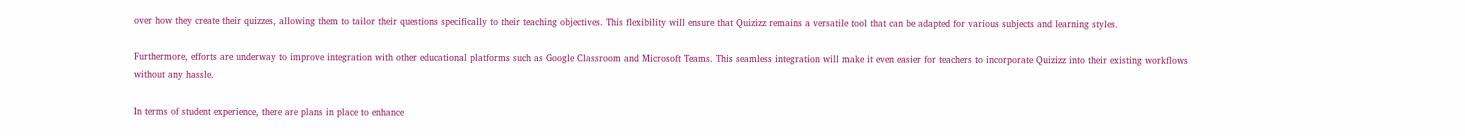over how they create their quizzes, allowing them to tailor their questions specifically to their teaching objectives. This flexibility will ensure that Quizizz remains a versatile tool that can be adapted for various subjects and learning styles.

Furthermore, efforts are underway to improve integration with other educational platforms such as Google Classroom and Microsoft Teams. This seamless integration will make it even easier for teachers to incorporate Quizizz into their existing workflows without any hassle.

In terms of student experience, there are plans in place to enhance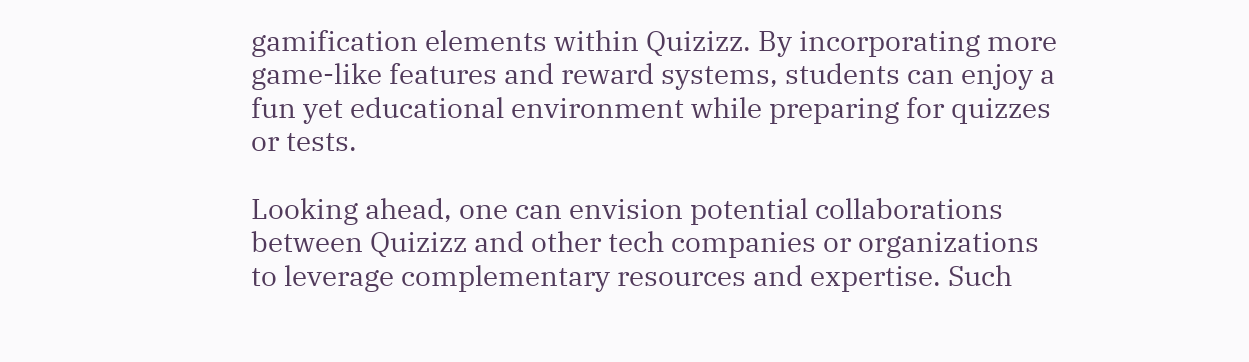gamification elements within Quizizz. By incorporating more game-like features and reward systems, students can enjoy a fun yet educational environment while preparing for quizzes or tests.

Looking ahead, one can envision potential collaborations between Quizizz and other tech companies or organizations to leverage complementary resources and expertise. Such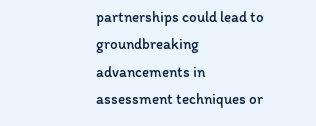partnerships could lead to groundbreaking advancements in assessment techniques or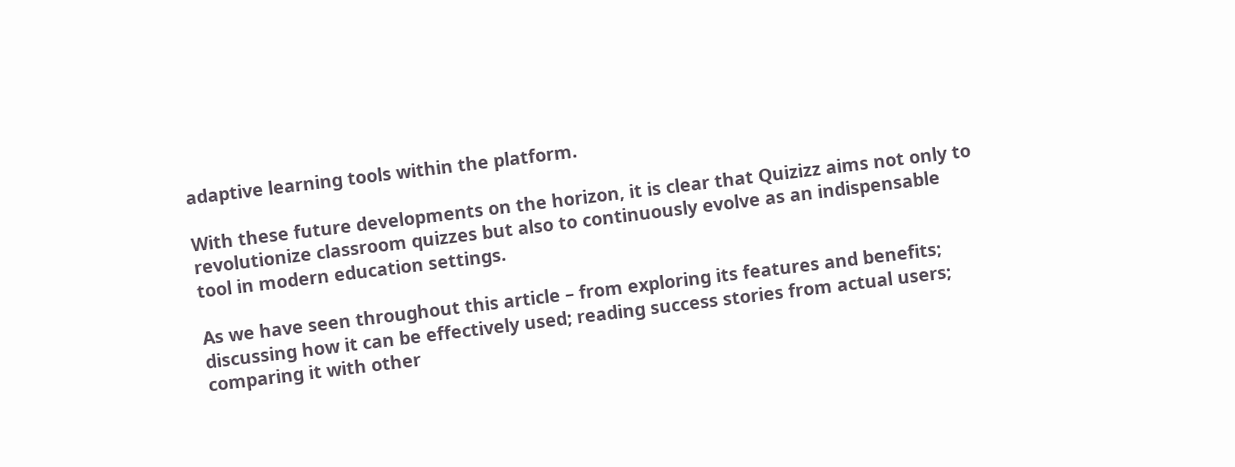adaptive learning tools within the platform.

With these future developments on the horizon, it is clear that Quizizz aims not only to revolutionize classroom quizzes but also to continuously evolve as an indispensable tool in modern education settings.

As we have seen throughout this article – from exploring its features and benefits; discussing how it can be effectively used; reading success stories from actual users; comparing it with other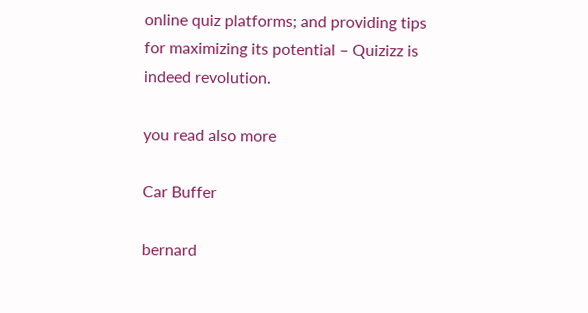online quiz platforms; and providing tips for maximizing its potential – Quizizz is indeed revolution.

you read also more

Car Buffer

bernard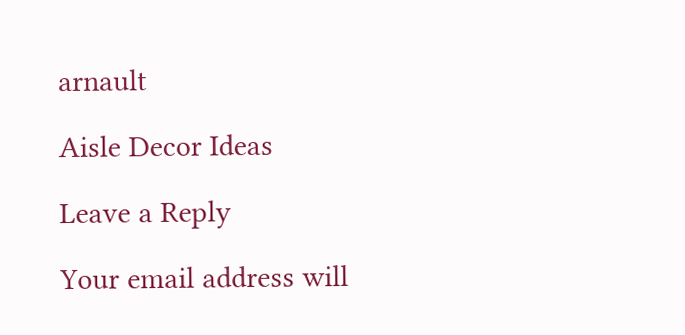arnault

Aisle Decor Ideas

Leave a Reply

Your email address will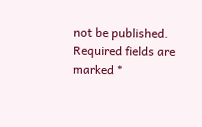not be published. Required fields are marked *